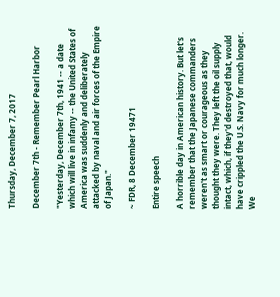Thursday, December 7, 2017

December 7th - Remember Pearl Harbor

"Yesterday, December 7th, 1941 -- a date which will live in infamy -- the United States of America was suddenly and deliberately attacked by naval and air forces of the Empire of Japan."

~ FDR, 8 December 19471

Entire speech

A horrible day in American history. But let's remember that the Japanese commanders weren't as smart or courageous as they thought they were. They left the oil supply intact, which, if they'd destroyed that, would have crippled the U.S. Navy for much longer. We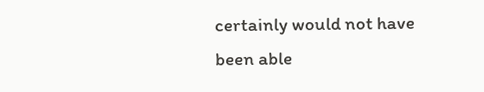certainly would not have been able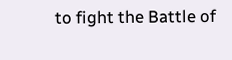to fight the Battle of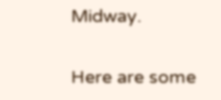Midway.

Here are some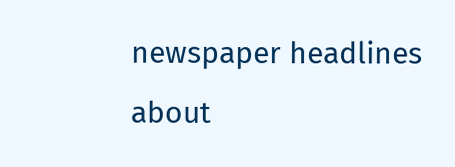newspaper headlines about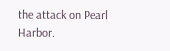the attack on Pearl Harbor.